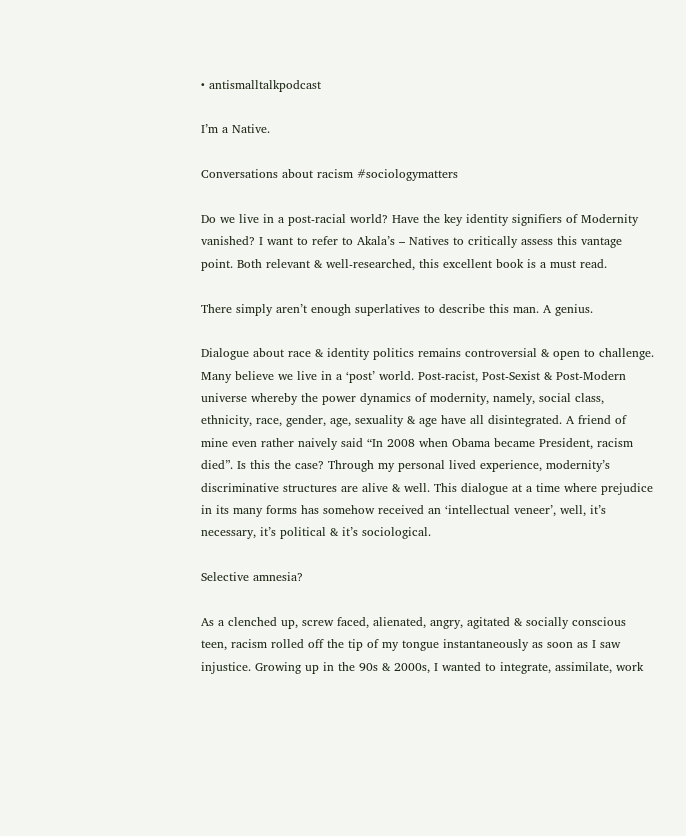• antismalltalkpodcast

I’m a Native.

Conversations about racism #sociologymatters

Do we live in a post-racial world? Have the key identity signifiers of Modernity vanished? I want to refer to Akala’s – Natives to critically assess this vantage point. Both relevant & well-researched, this excellent book is a must read.

There simply aren’t enough superlatives to describe this man. A genius.

Dialogue about race & identity politics remains controversial & open to challenge. Many believe we live in a ‘post’ world. Post-racist, Post-Sexist & Post-Modern universe whereby the power dynamics of modernity, namely, social class, ethnicity, race, gender, age, sexuality & age have all disintegrated. A friend of mine even rather naively said “In 2008 when Obama became President, racism died”. Is this the case? Through my personal lived experience, modernity’s discriminative structures are alive & well. This dialogue at a time where prejudice in its many forms has somehow received an ‘intellectual veneer’, well, it’s necessary, it’s political & it’s sociological.

Selective amnesia?

As a clenched up, screw faced, alienated, angry, agitated & socially conscious teen, racism rolled off the tip of my tongue instantaneously as soon as I saw injustice. Growing up in the 90s & 2000s, I wanted to integrate, assimilate, work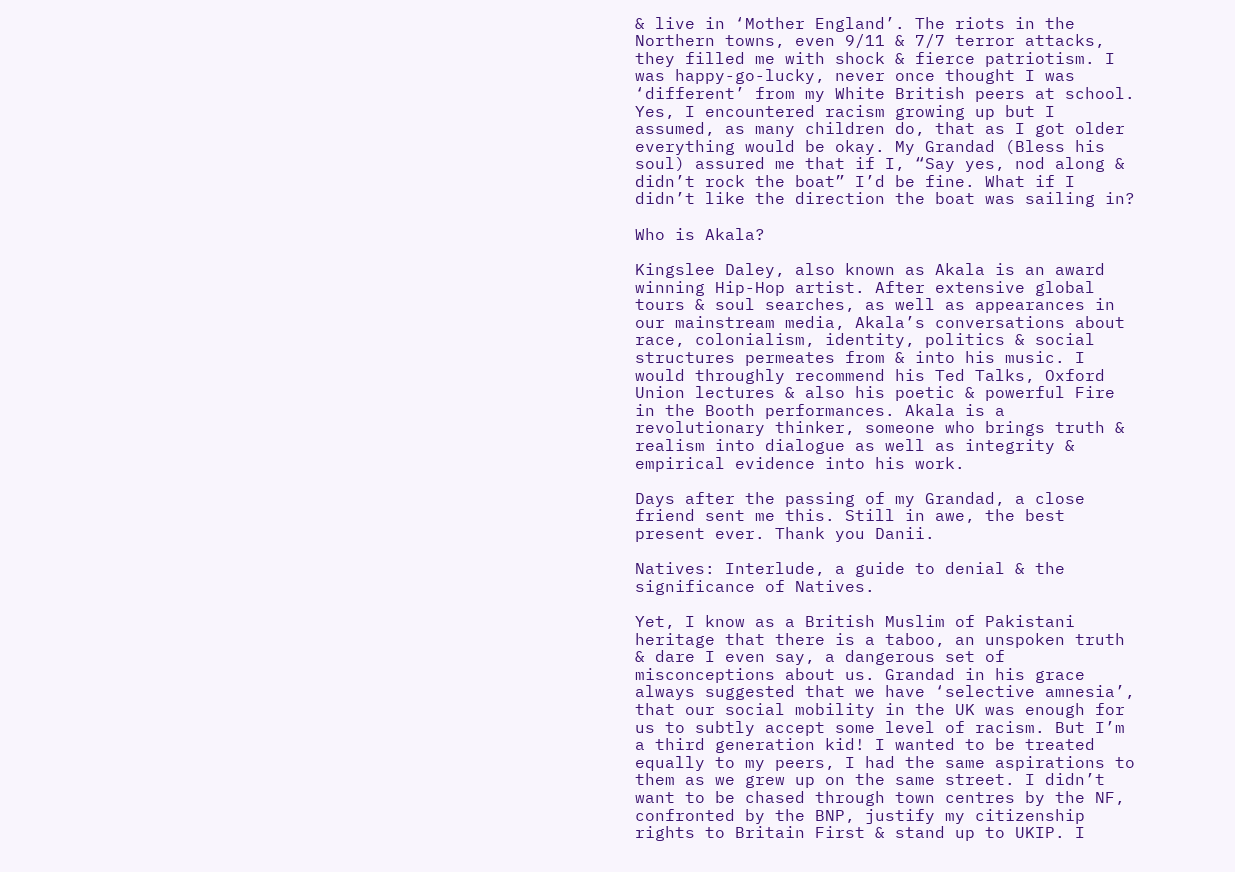& live in ‘Mother England’. The riots in the Northern towns, even 9/11 & 7/7 terror attacks, they filled me with shock & fierce patriotism. I was happy-go-lucky, never once thought I was ‘different’ from my White British peers at school. Yes, I encountered racism growing up but I assumed, as many children do, that as I got older everything would be okay. My Grandad (Bless his soul) assured me that if I, “Say yes, nod along & didn’t rock the boat” I’d be fine. What if I didn’t like the direction the boat was sailing in?

Who is Akala?

Kingslee Daley, also known as Akala is an award winning Hip-Hop artist. After extensive global tours & soul searches, as well as appearances in our mainstream media, Akala’s conversations about race, colonialism, identity, politics & social structures permeates from & into his music. I would throughly recommend his Ted Talks, Oxford Union lectures & also his poetic & powerful Fire in the Booth performances. Akala is a revolutionary thinker, someone who brings truth & realism into dialogue as well as integrity & empirical evidence into his work.

Days after the passing of my Grandad, a close friend sent me this. Still in awe, the best present ever. Thank you Danii.

Natives: Interlude, a guide to denial & the significance of Natives.

Yet, I know as a British Muslim of Pakistani heritage that there is a taboo, an unspoken truth & dare I even say, a dangerous set of misconceptions about us. Grandad in his grace always suggested that we have ‘selective amnesia’, that our social mobility in the UK was enough for us to subtly accept some level of racism. But I’m a third generation kid! I wanted to be treated equally to my peers, I had the same aspirations to them as we grew up on the same street. I didn’t want to be chased through town centres by the NF, confronted by the BNP, justify my citizenship rights to Britain First & stand up to UKIP. I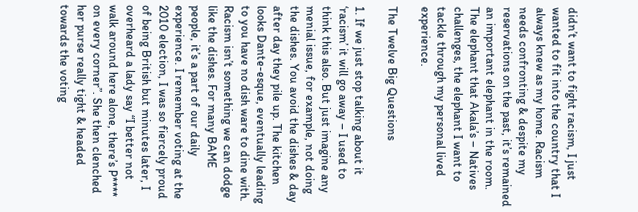didn’t want to fight racism, I just wanted to fit into the country that I always knew as my home. Racism needs confronting & despite my reservations on the past, it’s remained an important elephant in the room. The elephant that Akala’s – Natives challenges, the elephant I want to tackle through my personal lived experience.

The Twelve Big Questions

1. If we just stop talking about it ‘racism’ it will go away – I used to think this also. But just imagine any menial issue, for example, not doing the dishes. You avoid the dishes & day after day they pile up. The kitchen looks Dante-esque, eventually leading to you have no dish ware to dine with. Racism isn’t something we can dodge like the dishes. For many BAME people, it’s a part of our daily experience. I remember voting at the 2010 election, I was so fiercely proud of being British but minutes later, I overheard a lady say “I better not walk around here alone, there’s P**** on every corner”. She then clenched her purse really tight & headed towards the voting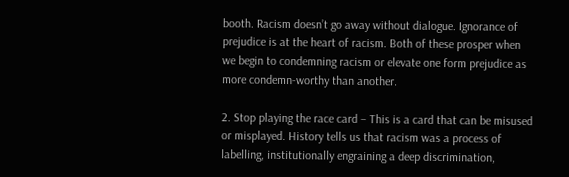booth. Racism doesn’t go away without dialogue. Ignorance of prejudice is at the heart of racism. Both of these prosper when we begin to condemning racism or elevate one form prejudice as more condemn-worthy than another.

2. Stop playing the race card – This is a card that can be misused or misplayed. History tells us that racism was a process of labelling, institutionally engraining a deep discrimination,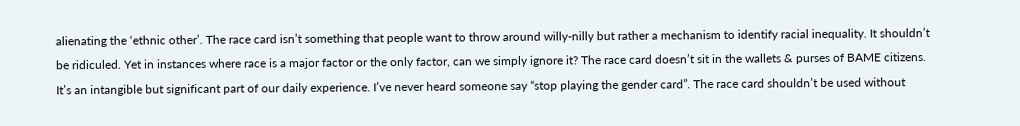alienating the ‘ethnic other’. The race card isn’t something that people want to throw around willy-nilly but rather a mechanism to identify racial inequality. It shouldn’t be ridiculed. Yet in instances where race is a major factor or the only factor, can we simply ignore it? The race card doesn’t sit in the wallets & purses of BAME citizens. It’s an intangible but significant part of our daily experience. I’ve never heard someone say “stop playing the gender card”. The race card shouldn’t be used without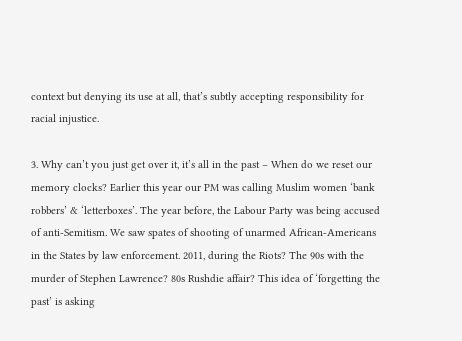context but denying its use at all, that’s subtly accepting responsibility for racial injustice.

3. Why can’t you just get over it, it’s all in the past – When do we reset our memory clocks? Earlier this year our PM was calling Muslim women ‘bank robbers’ & ‘letterboxes’. The year before, the Labour Party was being accused of anti-Semitism. We saw spates of shooting of unarmed African-Americans in the States by law enforcement. 2011, during the Riots? The 90s with the murder of Stephen Lawrence? 80s Rushdie affair? This idea of ‘forgetting the past’ is asking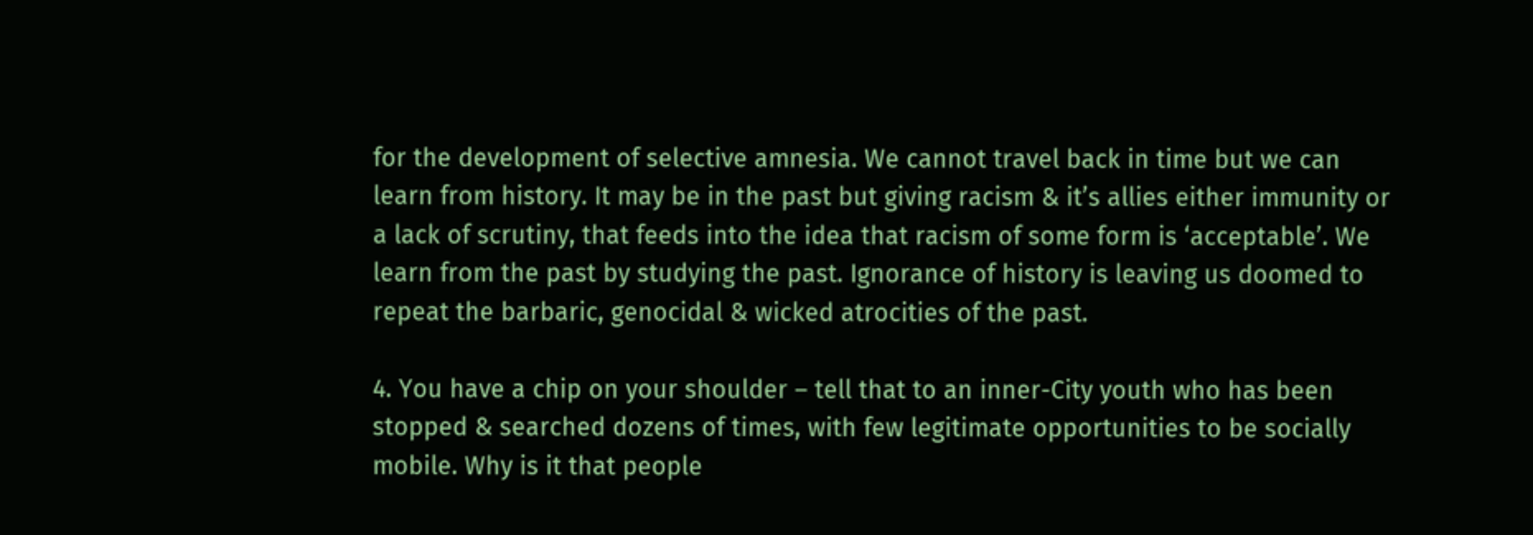for the development of selective amnesia. We cannot travel back in time but we can learn from history. It may be in the past but giving racism & it’s allies either immunity or a lack of scrutiny, that feeds into the idea that racism of some form is ‘acceptable’. We learn from the past by studying the past. Ignorance of history is leaving us doomed to repeat the barbaric, genocidal & wicked atrocities of the past.

4. You have a chip on your shoulder – tell that to an inner-City youth who has been stopped & searched dozens of times, with few legitimate opportunities to be socially mobile. Why is it that people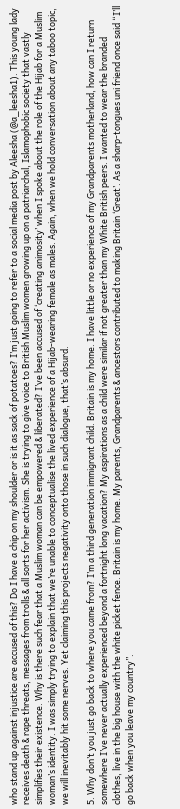who stand up against injustice are accused of this? Do I have a chip on my shoulder or is it as sack of potatoes? I’m just going to refer to a social media post by Aleesha (@a_leesha1). This young lady receives death & rape threats, messages from trolls & all sorts for her activism. She is trying to give voice to British Muslim women growing up on a patriarchal, Islamophobic society that vastly simplifies their existence. Why is there such fear that a Muslim woman can be empowered & liberated? I’ve been accused of ‘creating animosity’ when I spoke about the role of the Hijab for a Muslim woman’s identity. I was simply trying to explain that we’re unable to conceptualise the lived experience of a Hijab-wearing female as males. Again, when we hold conversation about any taboo topic, we will inevitably hit some nerves. Yet claiming this projects negativity onto those in such dialogue, that’s absurd.

5. Why don’t you just go back to where you came from? I’m a third generation immigrant child. Britain is my home. I have little or no experience of my Grandparents motherland, how can I return somewhere I’ve never actually experienced beyond a fortnight long vacation? My aspirations as a child were similar if not greater than my White British peers. I wanted to wear the branded clothes, live in the big house with the white picket fence. Britain is my home. My parents, Grandparents & ancestors contributed to making Britain ‘Great’. As a sharp-tongues uni friend once said “I’ll go back when you leave my country”.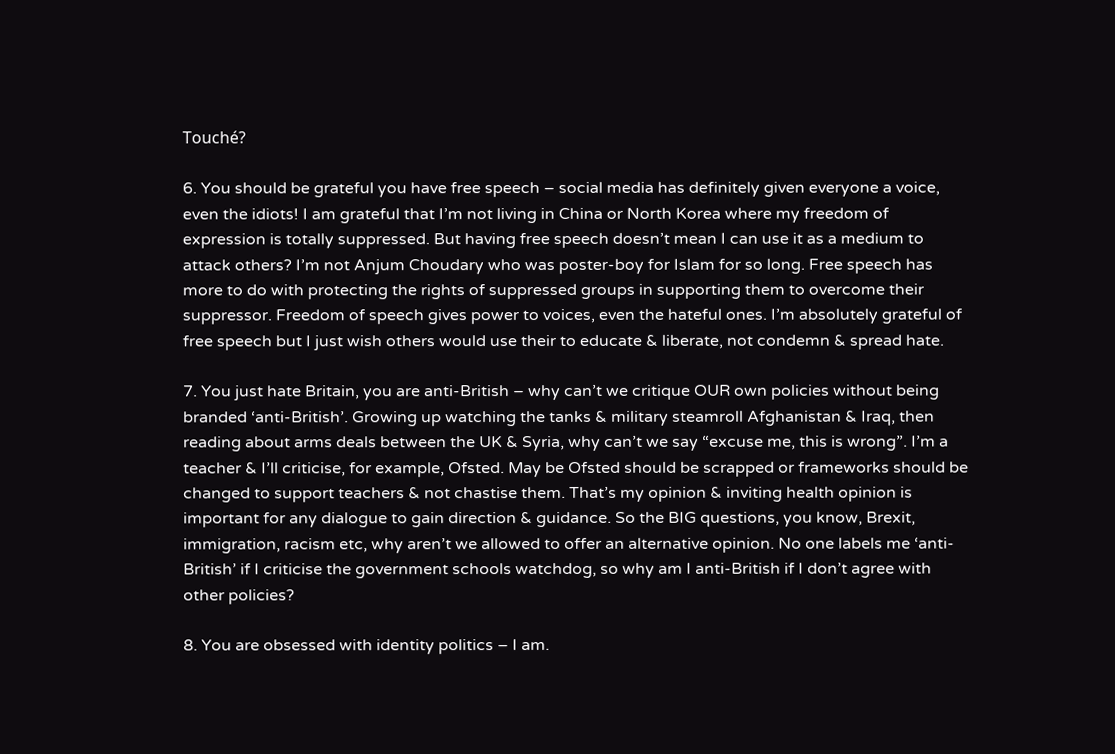Touché?

6. You should be grateful you have free speech – social media has definitely given everyone a voice, even the idiots! I am grateful that I’m not living in China or North Korea where my freedom of expression is totally suppressed. But having free speech doesn’t mean I can use it as a medium to attack others? I’m not Anjum Choudary who was poster-boy for Islam for so long. Free speech has more to do with protecting the rights of suppressed groups in supporting them to overcome their suppressor. Freedom of speech gives power to voices, even the hateful ones. I’m absolutely grateful of free speech but I just wish others would use their to educate & liberate, not condemn & spread hate.

7. You just hate Britain, you are anti-British – why can’t we critique OUR own policies without being branded ‘anti-British’. Growing up watching the tanks & military steamroll Afghanistan & Iraq, then reading about arms deals between the UK & Syria, why can’t we say “excuse me, this is wrong”. I’m a teacher & I’ll criticise, for example, Ofsted. May be Ofsted should be scrapped or frameworks should be changed to support teachers & not chastise them. That’s my opinion & inviting health opinion is important for any dialogue to gain direction & guidance. So the BIG questions, you know, Brexit, immigration, racism etc, why aren’t we allowed to offer an alternative opinion. No one labels me ‘anti-British’ if I criticise the government schools watchdog, so why am I anti-British if I don’t agree with other policies?

8. You are obsessed with identity politics – I am.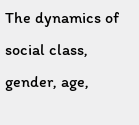The dynamics of social class, gender, age,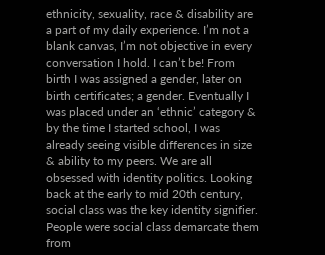ethnicity, sexuality, race & disability are a part of my daily experience. I’m not a blank canvas, I’m not objective in every conversation I hold. I can’t be! From birth I was assigned a gender, later on birth certificates; a gender. Eventually I was placed under an ‘ethnic’ category & by the time I started school, I was already seeing visible differences in size & ability to my peers. We are all obsessed with identity politics. Looking back at the early to mid 20th century, social class was the key identity signifier. People were social class demarcate them from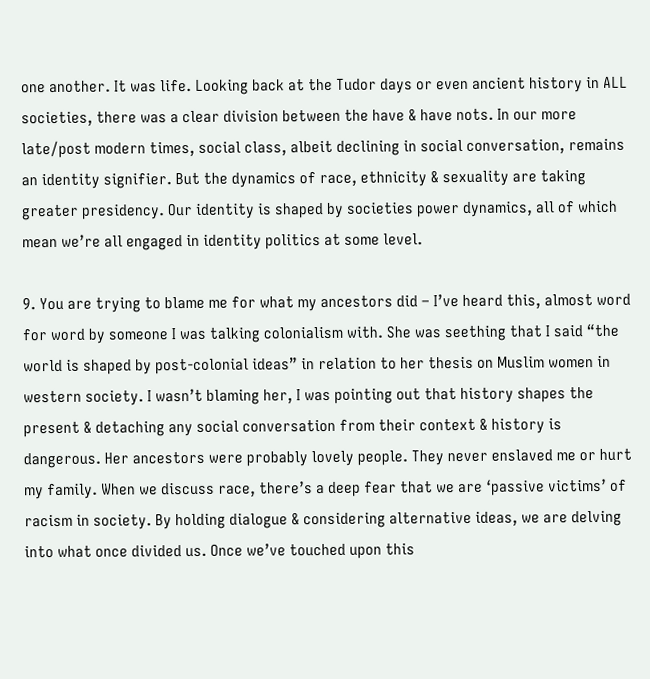one another. It was life. Looking back at the Tudor days or even ancient history in ALL societies, there was a clear division between the have & have nots. In our more late/post modern times, social class, albeit declining in social conversation, remains an identity signifier. But the dynamics of race, ethnicity & sexuality are taking greater presidency. Our identity is shaped by societies power dynamics, all of which mean we’re all engaged in identity politics at some level.

9. You are trying to blame me for what my ancestors did – I’ve heard this, almost word for word by someone I was talking colonialism with. She was seething that I said “the world is shaped by post-colonial ideas” in relation to her thesis on Muslim women in western society. I wasn’t blaming her, I was pointing out that history shapes the present & detaching any social conversation from their context & history is dangerous. Her ancestors were probably lovely people. They never enslaved me or hurt my family. When we discuss race, there’s a deep fear that we are ‘passive victims’ of racism in society. By holding dialogue & considering alternative ideas, we are delving into what once divided us. Once we’ve touched upon this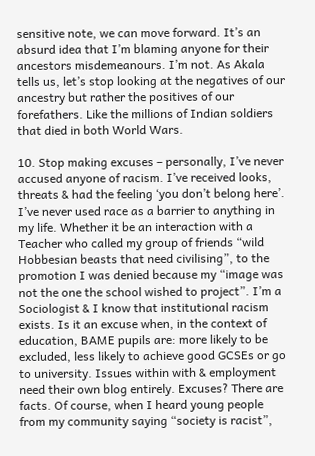sensitive note, we can move forward. It’s an absurd idea that I’m blaming anyone for their ancestors misdemeanours. I’m not. As Akala tells us, let’s stop looking at the negatives of our ancestry but rather the positives of our forefathers. Like the millions of Indian soldiers that died in both World Wars.

10. Stop making excuses – personally, I’ve never accused anyone of racism. I’ve received looks, threats & had the feeling ‘you don’t belong here’. I’ve never used race as a barrier to anything in my life. Whether it be an interaction with a Teacher who called my group of friends “wild Hobbesian beasts that need civilising”, to the promotion I was denied because my “image was not the one the school wished to project”. I’m a Sociologist & I know that institutional racism exists. Is it an excuse when, in the context of education, BAME pupils are: more likely to be excluded, less likely to achieve good GCSEs or go to university. Issues within with & employment need their own blog entirely. Excuses? There are facts. Of course, when I heard young people from my community saying “society is racist”,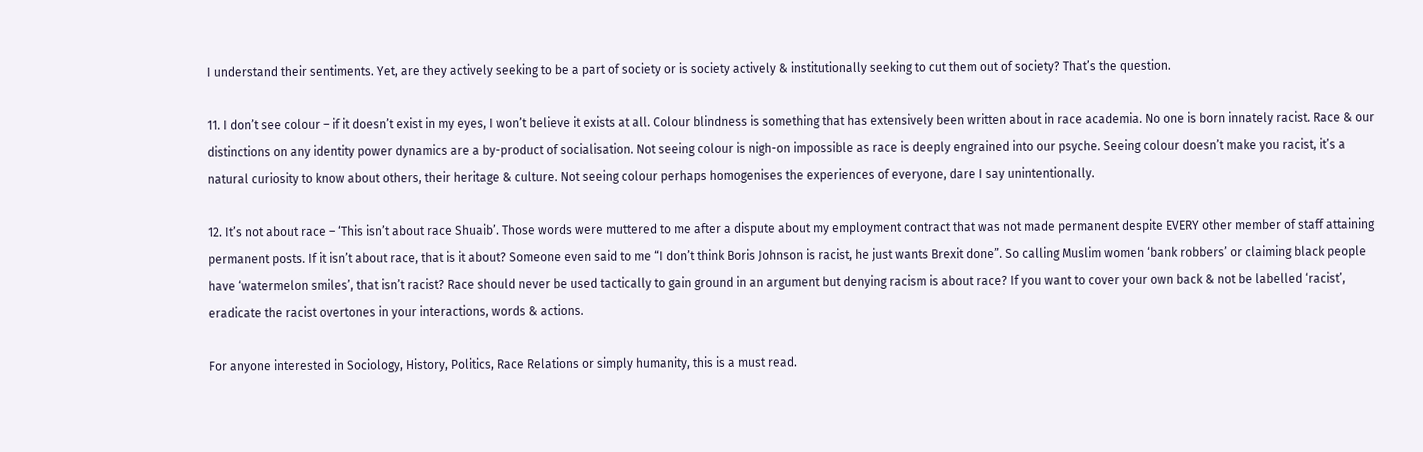I understand their sentiments. Yet, are they actively seeking to be a part of society or is society actively & institutionally seeking to cut them out of society? That’s the question.

11. I don’t see colour – if it doesn’t exist in my eyes, I won’t believe it exists at all. Colour blindness is something that has extensively been written about in race academia. No one is born innately racist. Race & our distinctions on any identity power dynamics are a by-product of socialisation. Not seeing colour is nigh-on impossible as race is deeply engrained into our psyche. Seeing colour doesn’t make you racist, it’s a natural curiosity to know about others, their heritage & culture. Not seeing colour perhaps homogenises the experiences of everyone, dare I say unintentionally.

12. It’s not about race – ‘This isn’t about race Shuaib’. Those words were muttered to me after a dispute about my employment contract that was not made permanent despite EVERY other member of staff attaining permanent posts. If it isn’t about race, that is it about? Someone even said to me “I don’t think Boris Johnson is racist, he just wants Brexit done”. So calling Muslim women ‘bank robbers’ or claiming black people have ‘watermelon smiles’, that isn’t racist? Race should never be used tactically to gain ground in an argument but denying racism is about race? If you want to cover your own back & not be labelled ‘racist’, eradicate the racist overtones in your interactions, words & actions.

For anyone interested in Sociology, History, Politics, Race Relations or simply humanity, this is a must read.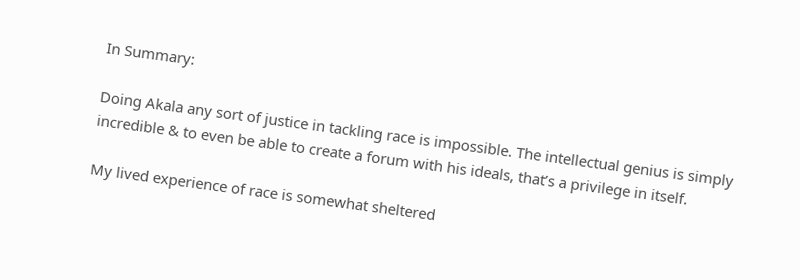In Summary:

Doing Akala any sort of justice in tackling race is impossible. The intellectual genius is simply incredible & to even be able to create a forum with his ideals, that’s a privilege in itself.

My lived experience of race is somewhat sheltered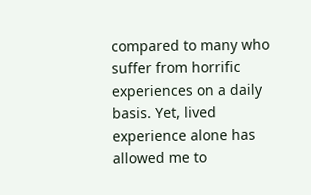compared to many who suffer from horrific experiences on a daily basis. Yet, lived experience alone has allowed me to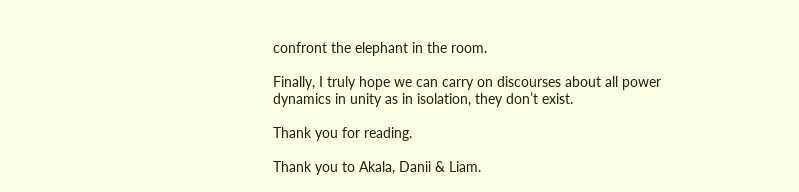confront the elephant in the room.

Finally, I truly hope we can carry on discourses about all power dynamics in unity as in isolation, they don’t exist.

Thank you for reading.

Thank you to Akala, Danii & Liam.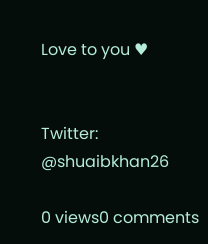Love to you ♥


Twitter: @shuaibkhan26

0 views0 comments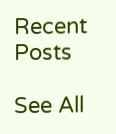Recent Posts

See All